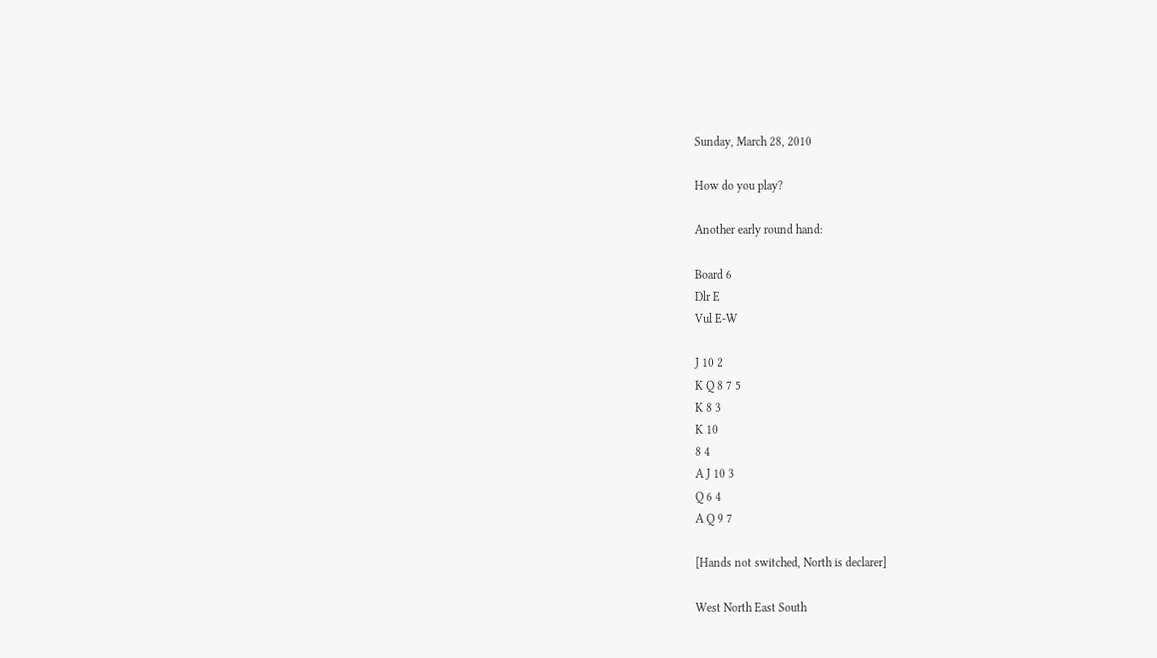Sunday, March 28, 2010

How do you play?

Another early round hand:

Board 6
Dlr E
Vul E-W

J 10 2
K Q 8 7 5
K 8 3
K 10
8 4
A J 10 3
Q 6 4
A Q 9 7

[Hands not switched, North is declarer]

West North East South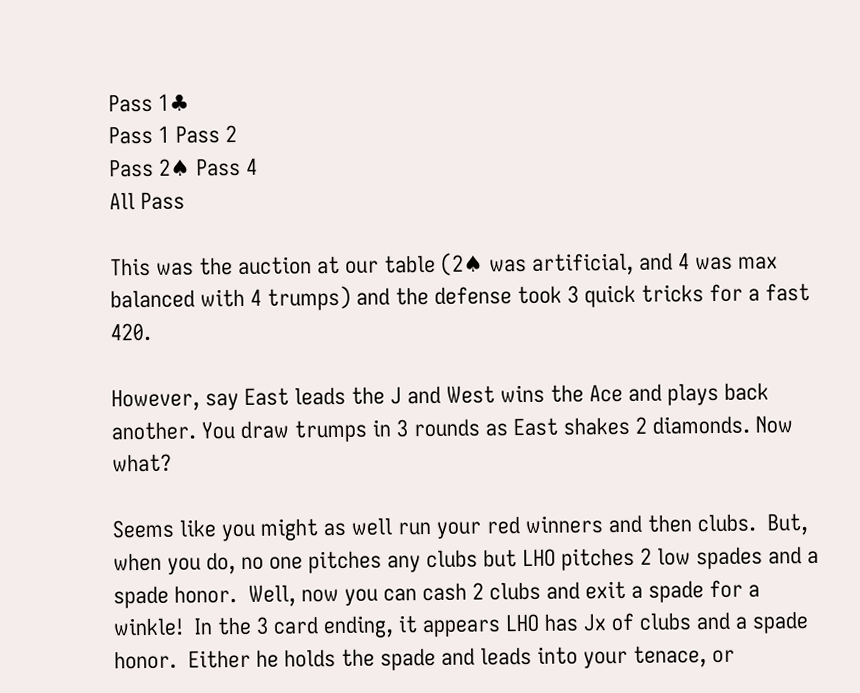Pass 1♣
Pass 1 Pass 2
Pass 2♠ Pass 4
All Pass

This was the auction at our table (2♠ was artificial, and 4 was max balanced with 4 trumps) and the defense took 3 quick tricks for a fast 420.

However, say East leads the J and West wins the Ace and plays back another. You draw trumps in 3 rounds as East shakes 2 diamonds. Now what?

Seems like you might as well run your red winners and then clubs.  But, when you do, no one pitches any clubs but LHO pitches 2 low spades and a spade honor.  Well, now you can cash 2 clubs and exit a spade for a winkle!  In the 3 card ending, it appears LHO has Jx of clubs and a spade honor.  Either he holds the spade and leads into your tenace, or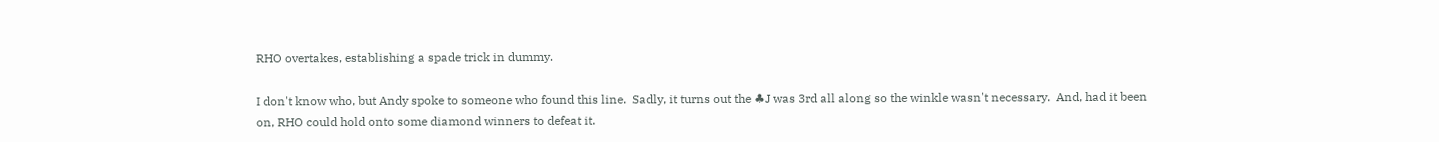RHO overtakes, establishing a spade trick in dummy.

I don't know who, but Andy spoke to someone who found this line.  Sadly, it turns out the ♣J was 3rd all along so the winkle wasn't necessary.  And, had it been on, RHO could hold onto some diamond winners to defeat it.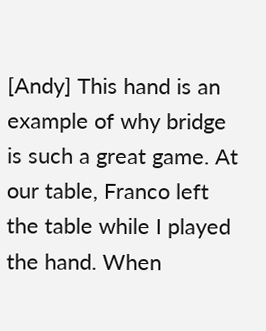[Andy] This hand is an example of why bridge is such a great game. At our table, Franco left the table while I played the hand. When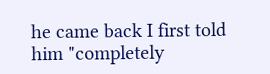he came back I first told him "completely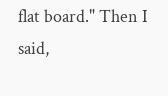flat board." Then I said,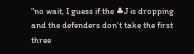"no wait, I guess if the ♣J is dropping and the defenders don't take the first three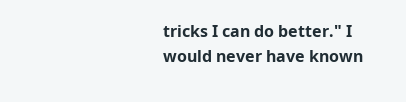tricks I can do better." I would never have known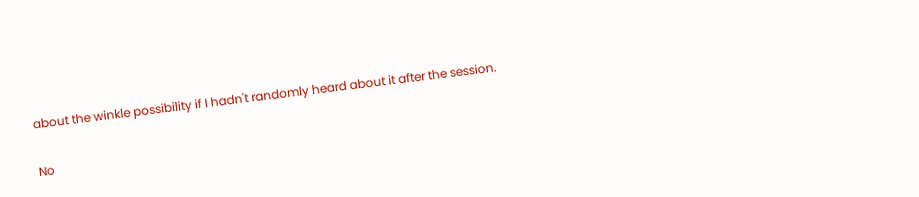about the winkle possibility if I hadn't randomly heard about it after the session.

No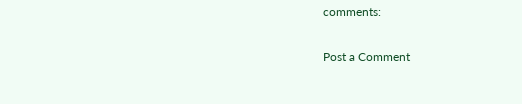comments:

Post a Comment